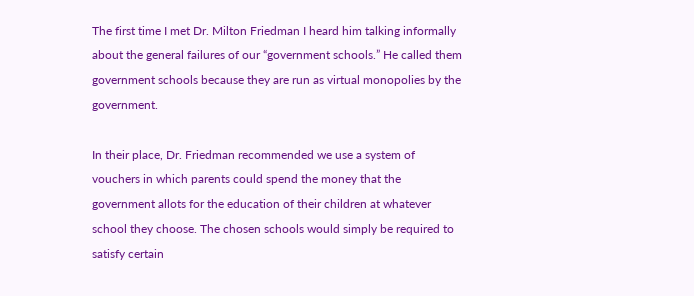The first time I met Dr. Milton Friedman I heard him talking informally about the general failures of our “government schools.” He called them government schools because they are run as virtual monopolies by the government.

In their place, Dr. Friedman recommended we use a system of vouchers in which parents could spend the money that the government allots for the education of their children at whatever school they choose. The chosen schools would simply be required to satisfy certain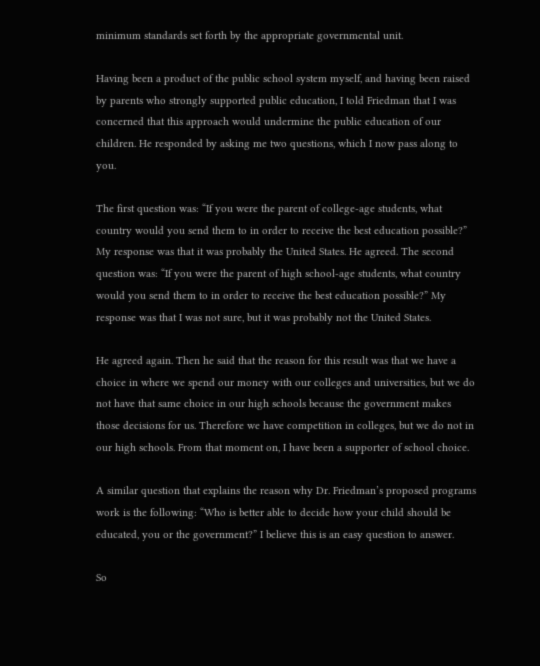minimum standards set forth by the appropriate governmental unit.

Having been a product of the public school system myself, and having been raised by parents who strongly supported public education, I told Friedman that I was concerned that this approach would undermine the public education of our children. He responded by asking me two questions, which I now pass along to you.

The first question was: “If you were the parent of college-age students, what country would you send them to in order to receive the best education possible?” My response was that it was probably the United States. He agreed. The second question was: “If you were the parent of high school-age students, what country would you send them to in order to receive the best education possible?” My response was that I was not sure, but it was probably not the United States.

He agreed again. Then he said that the reason for this result was that we have a choice in where we spend our money with our colleges and universities, but we do not have that same choice in our high schools because the government makes those decisions for us. Therefore we have competition in colleges, but we do not in our high schools. From that moment on, I have been a supporter of school choice.

A similar question that explains the reason why Dr. Friedman’s proposed programs work is the following: “Who is better able to decide how your child should be educated, you or the government?” I believe this is an easy question to answer.

So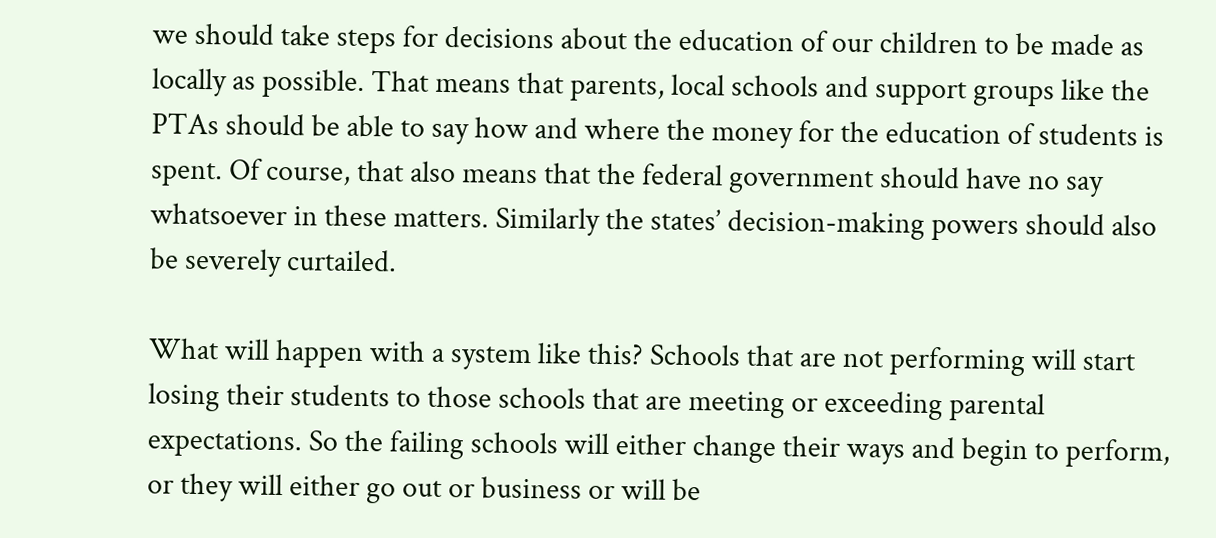we should take steps for decisions about the education of our children to be made as locally as possible. That means that parents, local schools and support groups like the PTAs should be able to say how and where the money for the education of students is spent. Of course, that also means that the federal government should have no say whatsoever in these matters. Similarly the states’ decision-making powers should also be severely curtailed.

What will happen with a system like this? Schools that are not performing will start losing their students to those schools that are meeting or exceeding parental expectations. So the failing schools will either change their ways and begin to perform, or they will either go out or business or will be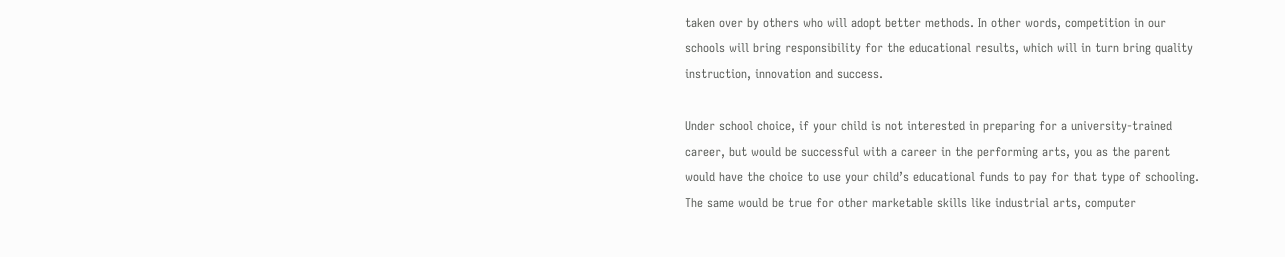taken over by others who will adopt better methods. In other words, competition in our schools will bring responsibility for the educational results, which will in turn bring quality instruction, innovation and success.

Under school choice, if your child is not interested in preparing for a university-trained career, but would be successful with a career in the performing arts, you as the parent would have the choice to use your child’s educational funds to pay for that type of schooling. The same would be true for other marketable skills like industrial arts, computer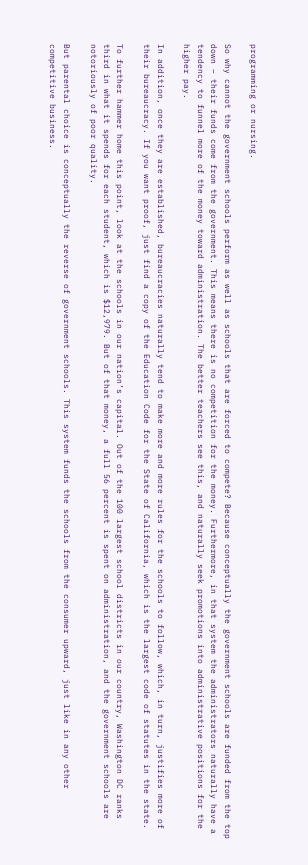programming or nursing.

So why cannot the government schools perform as well as schools that are forced to compete? Because conceptually the government schools are funded from the top down – their funds come from the government. This means there is no competition for the money. Furthermore, in that system the administrators naturally have a tendency to funnel more of the money toward administration. The better teachers see this, and naturally seek promotions into administrative positions for the higher pay.

In addition, once they are established, bureaucracies naturally tend to make more and more rules for the schools to follow, which, in turn, justifies more of their bureaucracy. If you want proof, just find a copy of the Education Code for the State of California, which is the largest code of statutes in the state.

To further hammer home this point, look at the schools in our nation’s capital. Out of the 100 largest school districts in our country, Washington DC ranks third in what it spends for each student, which is $12,979. But of that money, a full 56 percent is spent on administration, and the government schools are notoriously of poor quality.

But parental choice is conceptually the reverse of government schools. This system funds the schools from the consumer upward, just like in any other competitive business.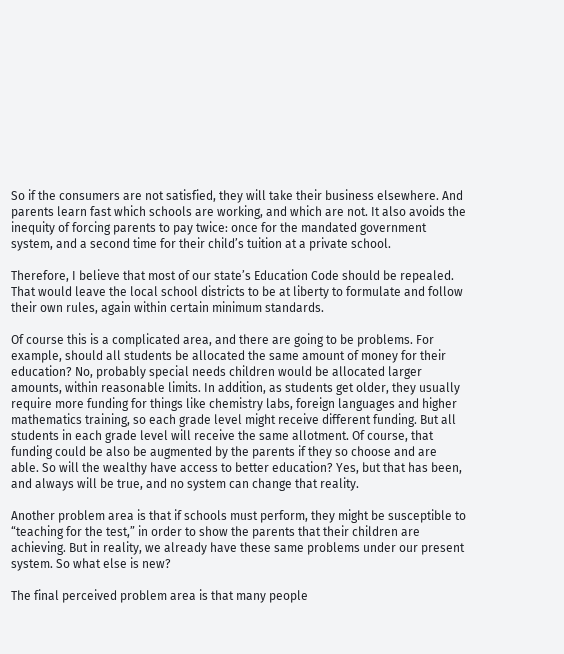So if the consumers are not satisfied, they will take their business elsewhere. And parents learn fast which schools are working, and which are not. It also avoids the inequity of forcing parents to pay twice: once for the mandated government system, and a second time for their child’s tuition at a private school.

Therefore, I believe that most of our state’s Education Code should be repealed. That would leave the local school districts to be at liberty to formulate and follow their own rules, again within certain minimum standards.

Of course this is a complicated area, and there are going to be problems. For example, should all students be allocated the same amount of money for their education? No, probably special needs children would be allocated larger amounts, within reasonable limits. In addition, as students get older, they usually require more funding for things like chemistry labs, foreign languages and higher mathematics training, so each grade level might receive different funding. But all students in each grade level will receive the same allotment. Of course, that funding could be also be augmented by the parents if they so choose and are able. So will the wealthy have access to better education? Yes, but that has been, and always will be true, and no system can change that reality.

Another problem area is that if schools must perform, they might be susceptible to “teaching for the test,” in order to show the parents that their children are achieving. But in reality, we already have these same problems under our present system. So what else is new?

The final perceived problem area is that many people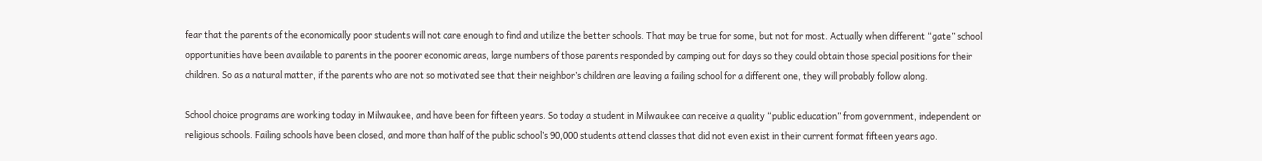fear that the parents of the economically poor students will not care enough to find and utilize the better schools. That may be true for some, but not for most. Actually when different “gate” school opportunities have been available to parents in the poorer economic areas, large numbers of those parents responded by camping out for days so they could obtain those special positions for their children. So as a natural matter, if the parents who are not so motivated see that their neighbor’s children are leaving a failing school for a different one, they will probably follow along.

School choice programs are working today in Milwaukee, and have been for fifteen years. So today a student in Milwaukee can receive a quality “public education” from government, independent or religious schools. Failing schools have been closed, and more than half of the public school’s 90,000 students attend classes that did not even exist in their current format fifteen years ago.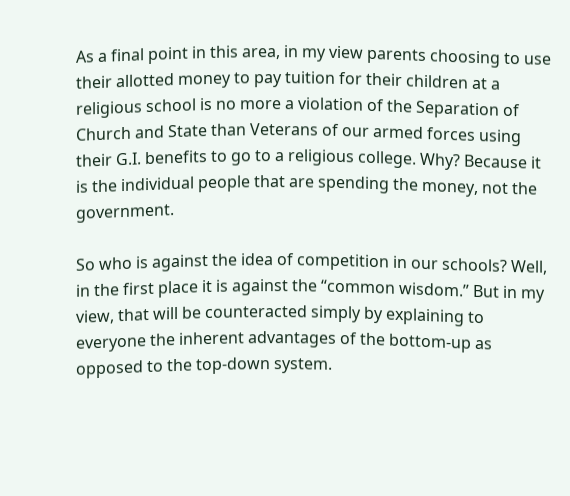As a final point in this area, in my view parents choosing to use their allotted money to pay tuition for their children at a religious school is no more a violation of the Separation of Church and State than Veterans of our armed forces using their G.I. benefits to go to a religious college. Why? Because it is the individual people that are spending the money, not the government.

So who is against the idea of competition in our schools? Well, in the first place it is against the “common wisdom.” But in my view, that will be counteracted simply by explaining to everyone the inherent advantages of the bottom-up as opposed to the top-down system.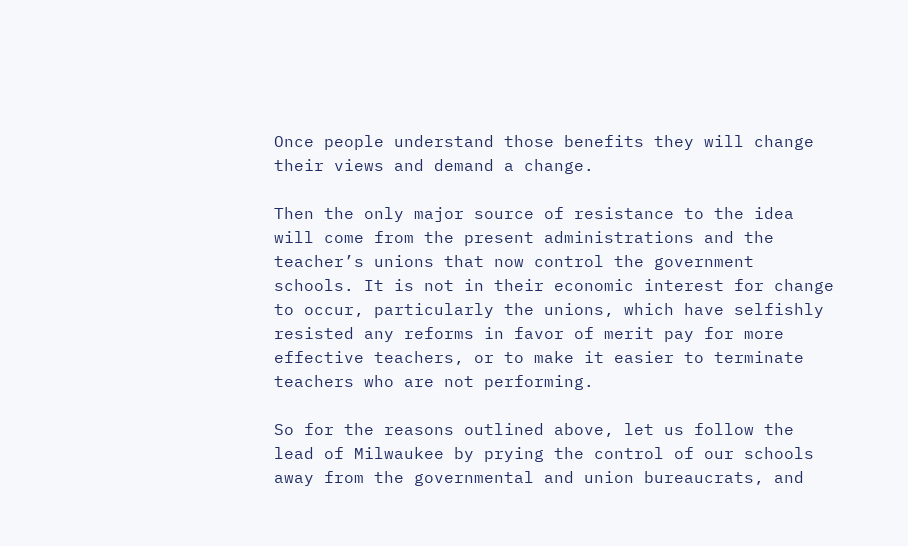Once people understand those benefits they will change their views and demand a change.

Then the only major source of resistance to the idea will come from the present administrations and the teacher’s unions that now control the government schools. It is not in their economic interest for change to occur, particularly the unions, which have selfishly resisted any reforms in favor of merit pay for more effective teachers, or to make it easier to terminate teachers who are not performing.

So for the reasons outlined above, let us follow the lead of Milwaukee by prying the control of our schools away from the governmental and union bureaucrats, and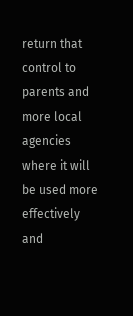return that control to parents and more local agencies where it will be used more effectively and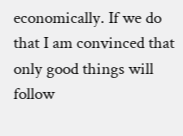economically. If we do that I am convinced that only good things will follow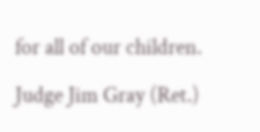for all of our children.

Judge Jim Gray (Ret.)